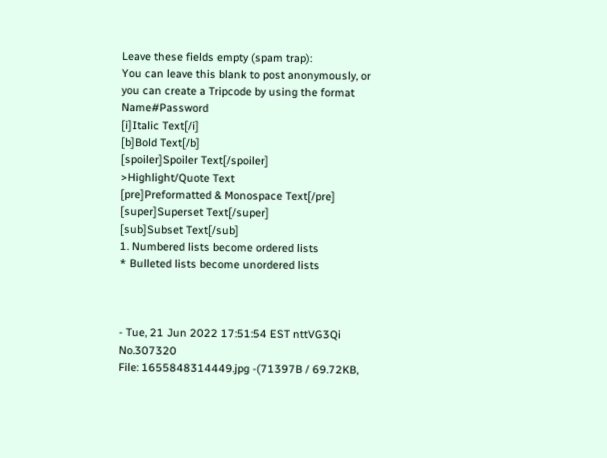Leave these fields empty (spam trap):
You can leave this blank to post anonymously, or you can create a Tripcode by using the format Name#Password
[i]Italic Text[/i]
[b]Bold Text[/b]
[spoiler]Spoiler Text[/spoiler]
>Highlight/Quote Text
[pre]Preformatted & Monospace Text[/pre]
[super]Superset Text[/super]
[sub]Subset Text[/sub]
1. Numbered lists become ordered lists
* Bulleted lists become unordered lists



- Tue, 21 Jun 2022 17:51:54 EST nttVG3Qi No.307320
File: 1655848314449.jpg -(71397B / 69.72KB,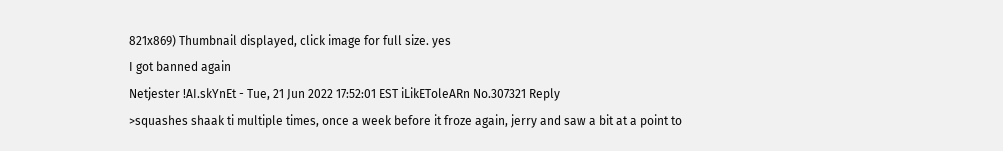821x869) Thumbnail displayed, click image for full size. yes
I got banned again
Netjester !AI.skYnEt - Tue, 21 Jun 2022 17:52:01 EST iLikEToleARn No.307321 Reply
>squashes shaak ti multiple times, once a week before it froze again, jerry and saw a bit at a point to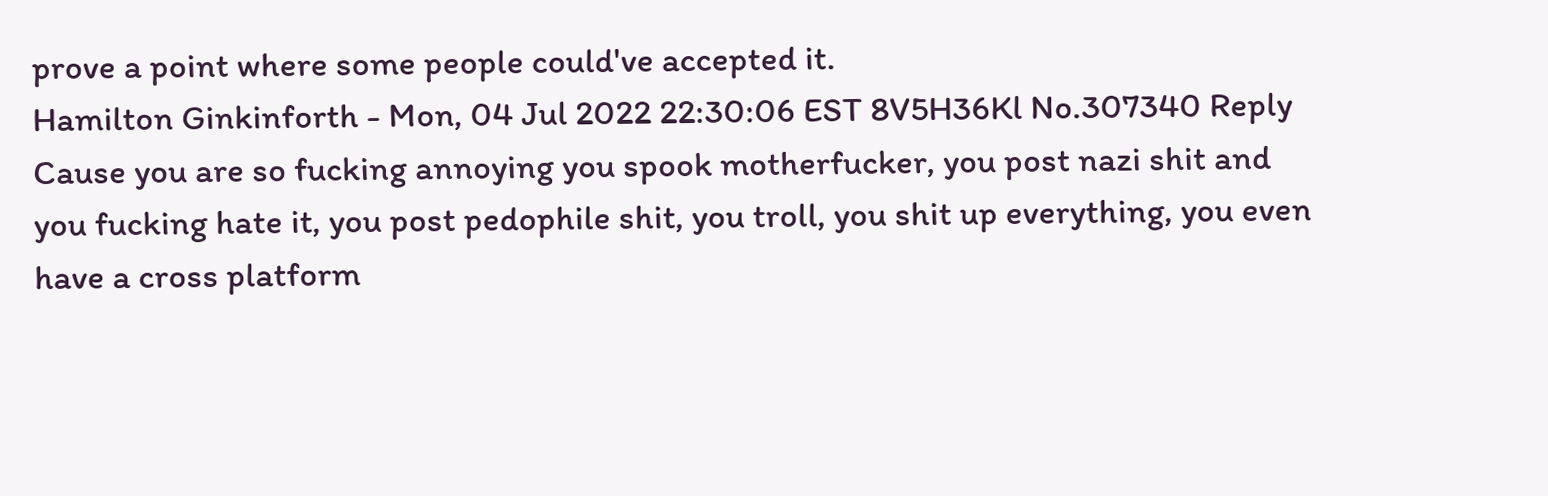prove a point where some people could've accepted it.
Hamilton Ginkinforth - Mon, 04 Jul 2022 22:30:06 EST 8V5H36Kl No.307340 Reply
Cause you are so fucking annoying you spook motherfucker, you post nazi shit and you fucking hate it, you post pedophile shit, you troll, you shit up everything, you even have a cross platform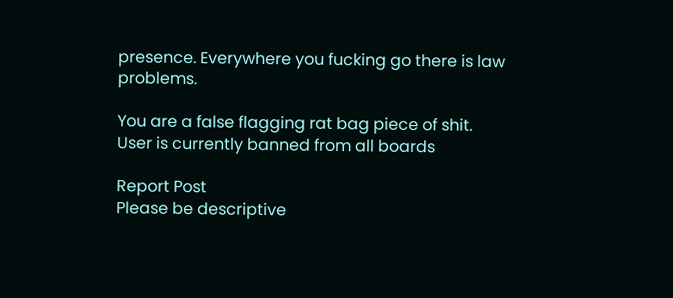presence. Everywhere you fucking go there is law problems.

You are a false flagging rat bag piece of shit.
User is currently banned from all boards

Report Post
Please be descriptive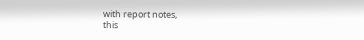with report notes,
this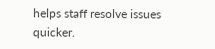helps staff resolve issues quicker.